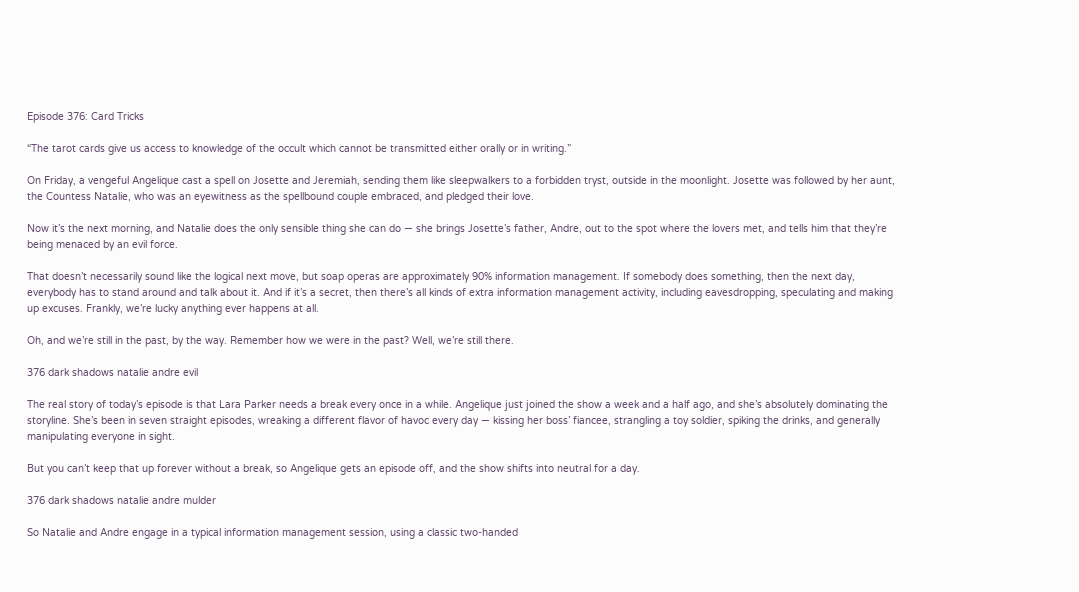Episode 376: Card Tricks

“The tarot cards give us access to knowledge of the occult which cannot be transmitted either orally or in writing.”

On Friday, a vengeful Angelique cast a spell on Josette and Jeremiah, sending them like sleepwalkers to a forbidden tryst, outside in the moonlight. Josette was followed by her aunt, the Countess Natalie, who was an eyewitness as the spellbound couple embraced, and pledged their love.

Now it’s the next morning, and Natalie does the only sensible thing she can do — she brings Josette’s father, Andre, out to the spot where the lovers met, and tells him that they’re being menaced by an evil force.

That doesn’t necessarily sound like the logical next move, but soap operas are approximately 90% information management. If somebody does something, then the next day, everybody has to stand around and talk about it. And if it’s a secret, then there’s all kinds of extra information management activity, including eavesdropping, speculating and making up excuses. Frankly, we’re lucky anything ever happens at all.

Oh, and we’re still in the past, by the way. Remember how we were in the past? Well, we’re still there.

376 dark shadows natalie andre evil

The real story of today’s episode is that Lara Parker needs a break every once in a while. Angelique just joined the show a week and a half ago, and she’s absolutely dominating the storyline. She’s been in seven straight episodes, wreaking a different flavor of havoc every day — kissing her boss’ fiancee, strangling a toy soldier, spiking the drinks, and generally manipulating everyone in sight.

But you can’t keep that up forever without a break, so Angelique gets an episode off, and the show shifts into neutral for a day.

376 dark shadows natalie andre mulder

So Natalie and Andre engage in a typical information management session, using a classic two-handed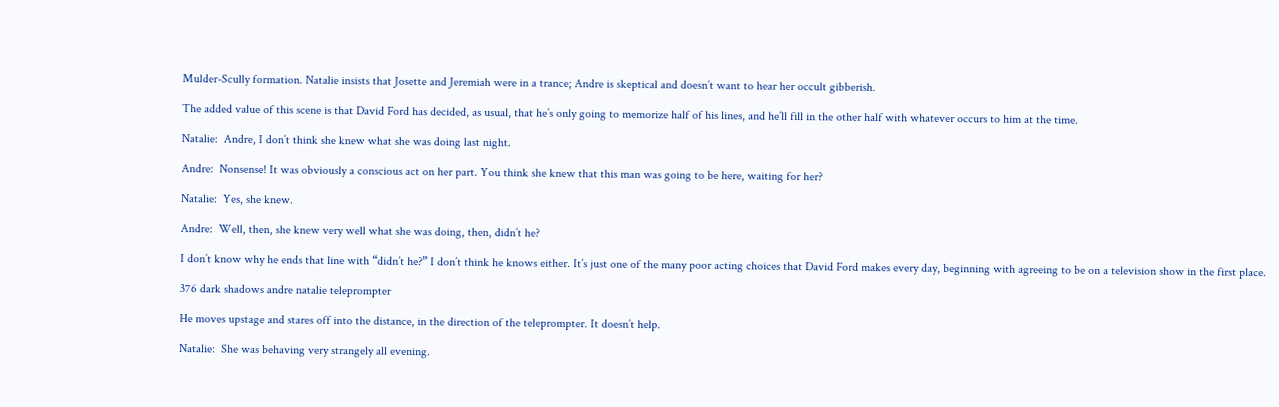Mulder-Scully formation. Natalie insists that Josette and Jeremiah were in a trance; Andre is skeptical and doesn’t want to hear her occult gibberish.

The added value of this scene is that David Ford has decided, as usual, that he’s only going to memorize half of his lines, and he’ll fill in the other half with whatever occurs to him at the time.

Natalie:  Andre, I don’t think she knew what she was doing last night.

Andre:  Nonsense! It was obviously a conscious act on her part. You think she knew that this man was going to be here, waiting for her?

Natalie:  Yes, she knew.

Andre:  Well, then, she knew very well what she was doing, then, didn’t he?

I don’t know why he ends that line with “didn’t he?” I don’t think he knows either. It’s just one of the many poor acting choices that David Ford makes every day, beginning with agreeing to be on a television show in the first place.

376 dark shadows andre natalie teleprompter

He moves upstage and stares off into the distance, in the direction of the teleprompter. It doesn’t help.

Natalie:  She was behaving very strangely all evening.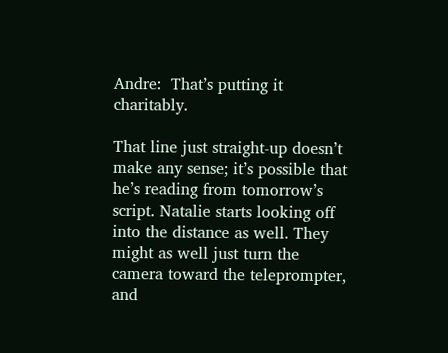Andre:  That’s putting it charitably.

That line just straight-up doesn’t make any sense; it’s possible that he’s reading from tomorrow’s script. Natalie starts looking off into the distance as well. They might as well just turn the camera toward the teleprompter, and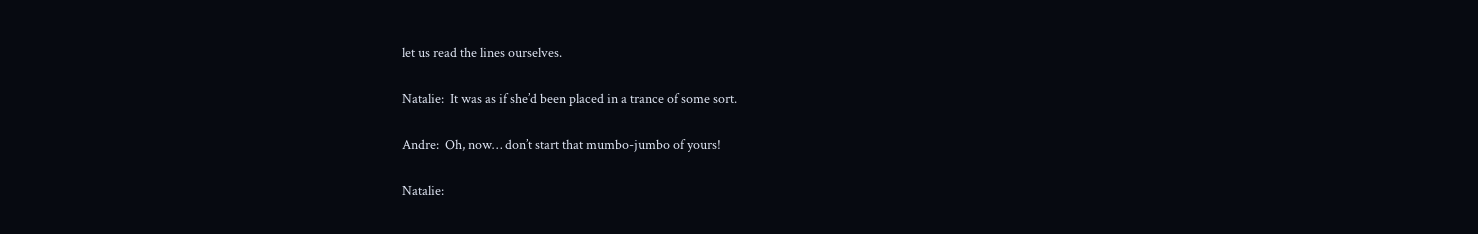let us read the lines ourselves.

Natalie:  It was as if she’d been placed in a trance of some sort.

Andre:  Oh, now… don’t start that mumbo-jumbo of yours!

Natalie: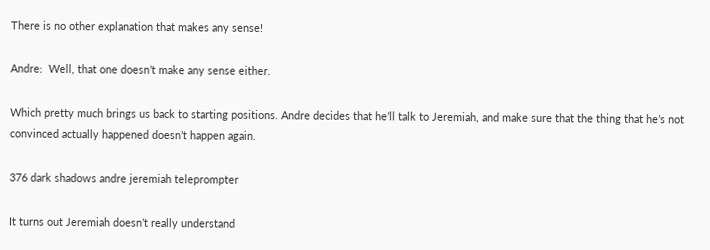There is no other explanation that makes any sense!

Andre:  Well, that one doesn’t make any sense either.

Which pretty much brings us back to starting positions. Andre decides that he’ll talk to Jeremiah, and make sure that the thing that he’s not convinced actually happened doesn’t happen again.

376 dark shadows andre jeremiah teleprompter

It turns out Jeremiah doesn’t really understand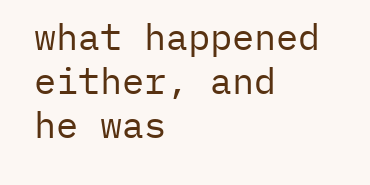what happened either, and he was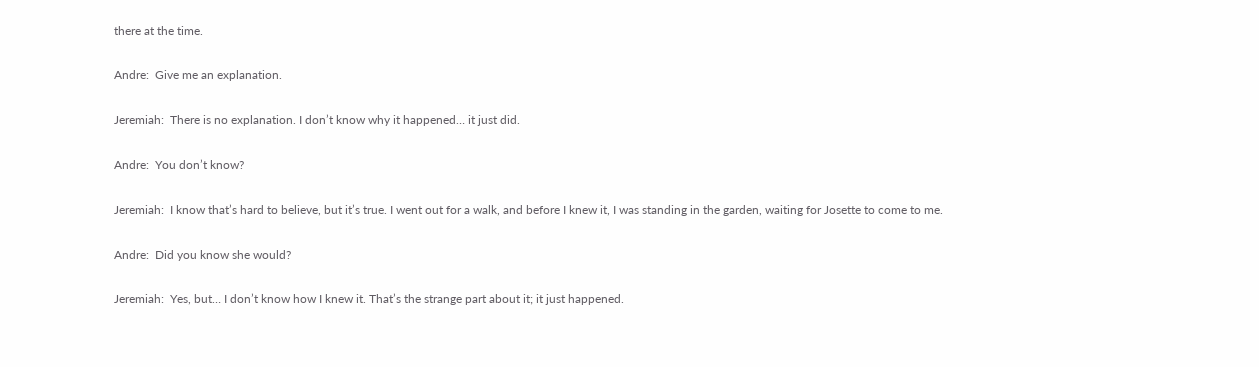there at the time.

Andre:  Give me an explanation.

Jeremiah:  There is no explanation. I don’t know why it happened… it just did.

Andre:  You don’t know?

Jeremiah:  I know that’s hard to believe, but it’s true. I went out for a walk, and before I knew it, I was standing in the garden, waiting for Josette to come to me.

Andre:  Did you know she would?

Jeremiah:  Yes, but… I don’t know how I knew it. That’s the strange part about it; it just happened.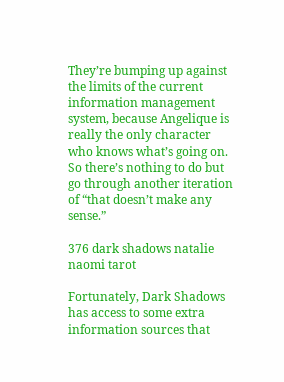They’re bumping up against the limits of the current information management system, because Angelique is really the only character who knows what’s going on. So there’s nothing to do but go through another iteration of “that doesn’t make any sense.”

376 dark shadows natalie naomi tarot

Fortunately, Dark Shadows has access to some extra information sources that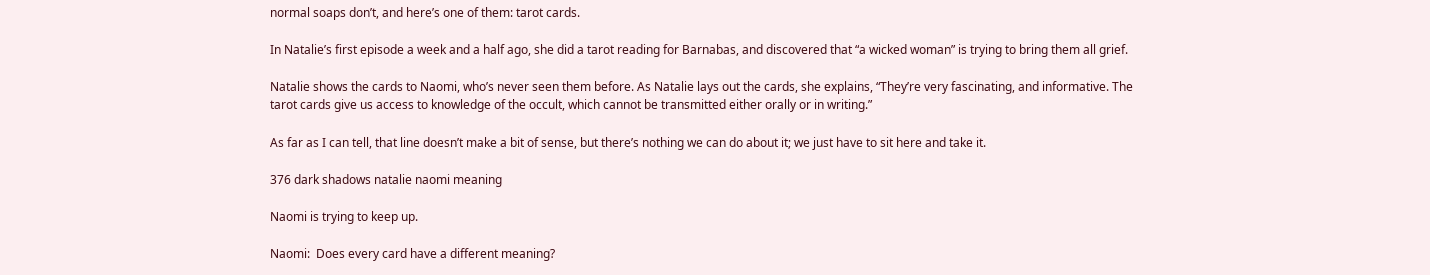normal soaps don’t, and here’s one of them: tarot cards.

In Natalie’s first episode a week and a half ago, she did a tarot reading for Barnabas, and discovered that “a wicked woman” is trying to bring them all grief.

Natalie shows the cards to Naomi, who’s never seen them before. As Natalie lays out the cards, she explains, “They’re very fascinating, and informative. The tarot cards give us access to knowledge of the occult, which cannot be transmitted either orally or in writing.”

As far as I can tell, that line doesn’t make a bit of sense, but there’s nothing we can do about it; we just have to sit here and take it.

376 dark shadows natalie naomi meaning

Naomi is trying to keep up.

Naomi:  Does every card have a different meaning?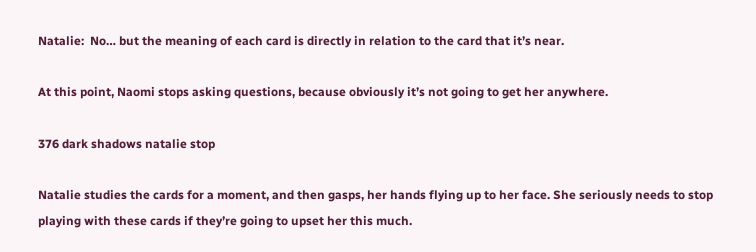Natalie:  No… but the meaning of each card is directly in relation to the card that it’s near.

At this point, Naomi stops asking questions, because obviously it’s not going to get her anywhere.

376 dark shadows natalie stop

Natalie studies the cards for a moment, and then gasps, her hands flying up to her face. She seriously needs to stop playing with these cards if they’re going to upset her this much.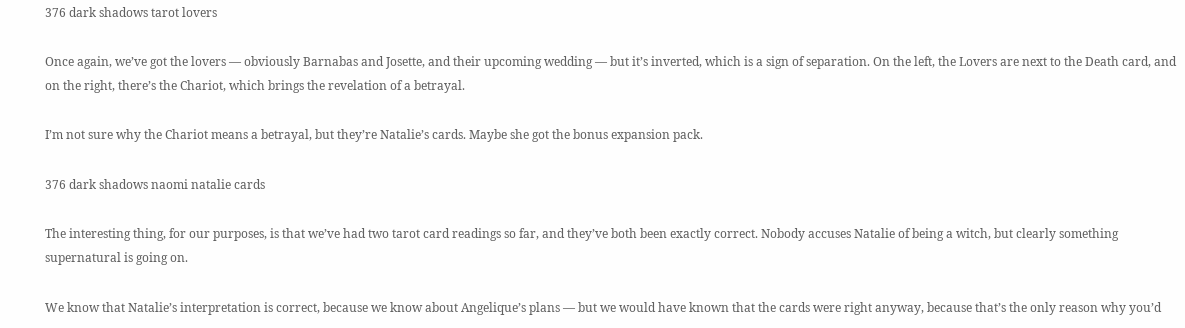376 dark shadows tarot lovers

Once again, we’ve got the lovers — obviously Barnabas and Josette, and their upcoming wedding — but it’s inverted, which is a sign of separation. On the left, the Lovers are next to the Death card, and on the right, there’s the Chariot, which brings the revelation of a betrayal.

I’m not sure why the Chariot means a betrayal, but they’re Natalie’s cards. Maybe she got the bonus expansion pack.

376 dark shadows naomi natalie cards

The interesting thing, for our purposes, is that we’ve had two tarot card readings so far, and they’ve both been exactly correct. Nobody accuses Natalie of being a witch, but clearly something supernatural is going on.

We know that Natalie’s interpretation is correct, because we know about Angelique’s plans — but we would have known that the cards were right anyway, because that’s the only reason why you’d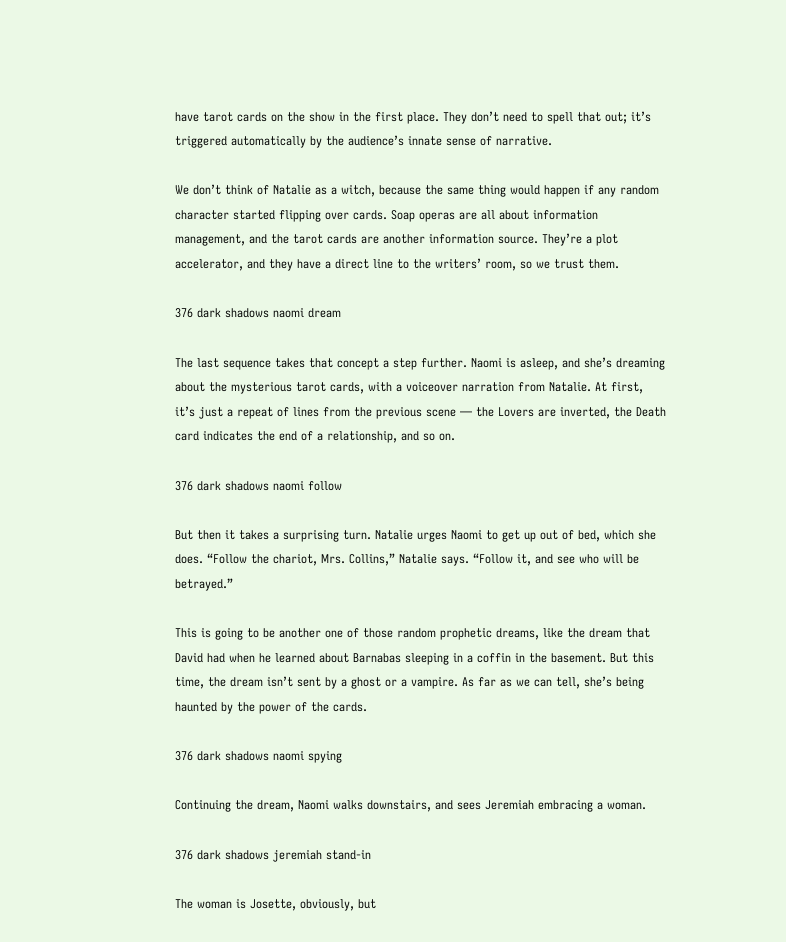have tarot cards on the show in the first place. They don’t need to spell that out; it’s triggered automatically by the audience’s innate sense of narrative.

We don’t think of Natalie as a witch, because the same thing would happen if any random character started flipping over cards. Soap operas are all about information management, and the tarot cards are another information source. They’re a plot accelerator, and they have a direct line to the writers’ room, so we trust them.

376 dark shadows naomi dream

The last sequence takes that concept a step further. Naomi is asleep, and she’s dreaming about the mysterious tarot cards, with a voiceover narration from Natalie. At first, it’s just a repeat of lines from the previous scene — the Lovers are inverted, the Death card indicates the end of a relationship, and so on.

376 dark shadows naomi follow

But then it takes a surprising turn. Natalie urges Naomi to get up out of bed, which she does. “Follow the chariot, Mrs. Collins,” Natalie says. “Follow it, and see who will be betrayed.”

This is going to be another one of those random prophetic dreams, like the dream that David had when he learned about Barnabas sleeping in a coffin in the basement. But this time, the dream isn’t sent by a ghost or a vampire. As far as we can tell, she’s being haunted by the power of the cards.

376 dark shadows naomi spying

Continuing the dream, Naomi walks downstairs, and sees Jeremiah embracing a woman.

376 dark shadows jeremiah stand-in

The woman is Josette, obviously, but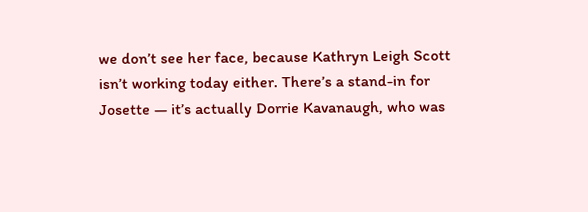we don’t see her face, because Kathryn Leigh Scott isn’t working today either. There’s a stand-in for Josette — it’s actually Dorrie Kavanaugh, who was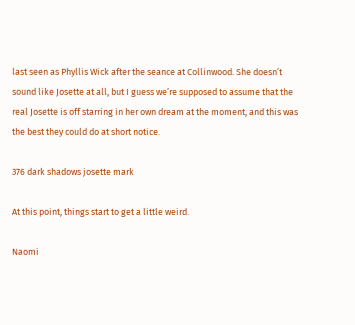last seen as Phyllis Wick after the seance at Collinwood. She doesn’t sound like Josette at all, but I guess we’re supposed to assume that the real Josette is off starring in her own dream at the moment, and this was the best they could do at short notice.

376 dark shadows josette mark

At this point, things start to get a little weird.

Naomi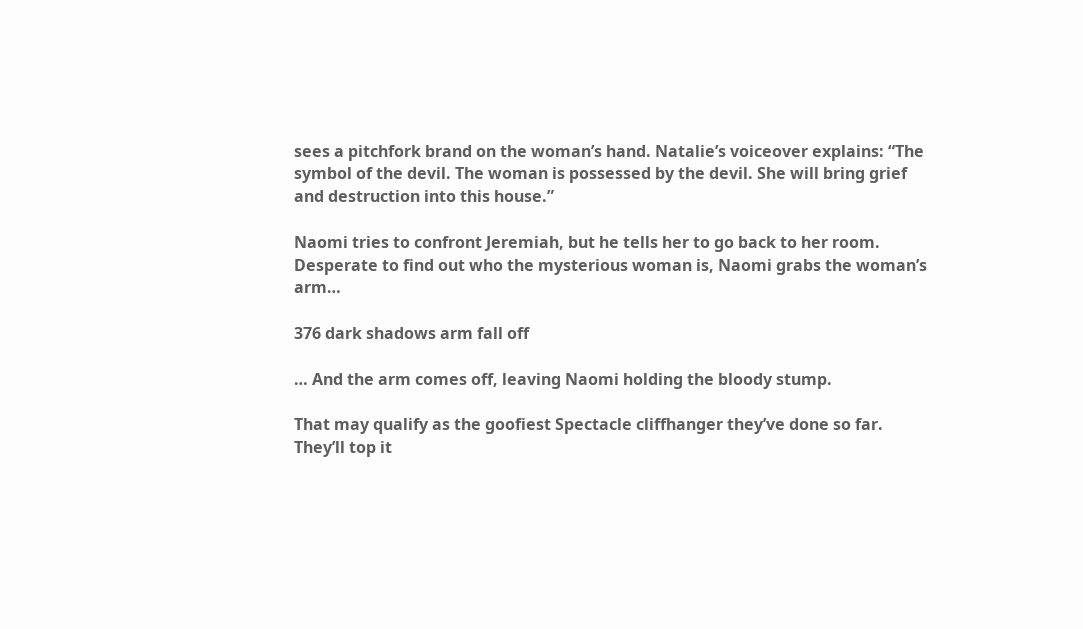sees a pitchfork brand on the woman’s hand. Natalie’s voiceover explains: “The symbol of the devil. The woman is possessed by the devil. She will bring grief and destruction into this house.”

Naomi tries to confront Jeremiah, but he tells her to go back to her room. Desperate to find out who the mysterious woman is, Naomi grabs the woman’s arm…

376 dark shadows arm fall off

… And the arm comes off, leaving Naomi holding the bloody stump.

That may qualify as the goofiest Spectacle cliffhanger they’ve done so far. They’ll top it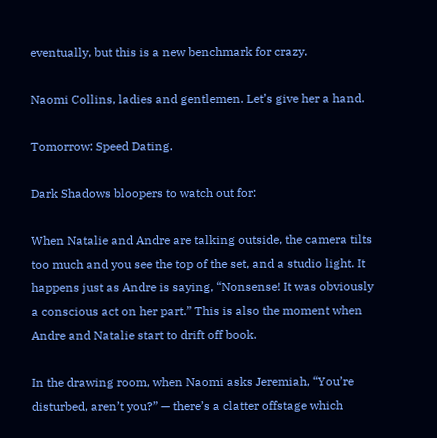eventually, but this is a new benchmark for crazy.

Naomi Collins, ladies and gentlemen. Let’s give her a hand.

Tomorrow: Speed Dating.

Dark Shadows bloopers to watch out for:

When Natalie and Andre are talking outside, the camera tilts too much and you see the top of the set, and a studio light. It happens just as Andre is saying, “Nonsense! It was obviously a conscious act on her part.” This is also the moment when Andre and Natalie start to drift off book.

In the drawing room, when Naomi asks Jeremiah, “You’re disturbed, aren’t you?” — there’s a clatter offstage which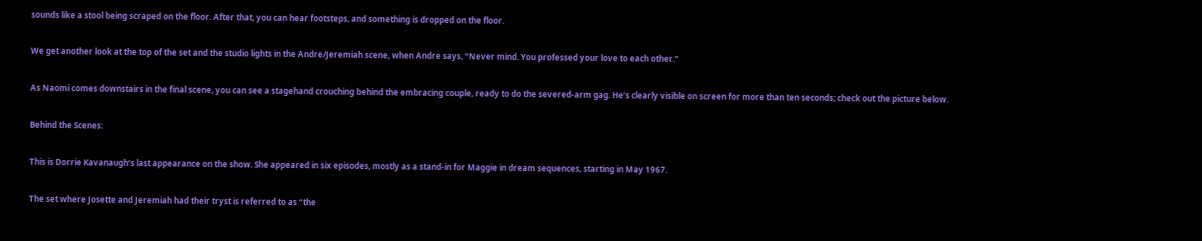sounds like a stool being scraped on the floor. After that, you can hear footsteps, and something is dropped on the floor.

We get another look at the top of the set and the studio lights in the Andre/Jeremiah scene, when Andre says, “Never mind. You professed your love to each other.”

As Naomi comes downstairs in the final scene, you can see a stagehand crouching behind the embracing couple, ready to do the severed-arm gag. He’s clearly visible on screen for more than ten seconds; check out the picture below.

Behind the Scenes:

This is Dorrie Kavanaugh’s last appearance on the show. She appeared in six episodes, mostly as a stand-in for Maggie in dream sequences, starting in May 1967.

The set where Josette and Jeremiah had their tryst is referred to as “the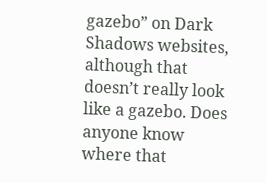gazebo” on Dark Shadows websites, although that doesn’t really look like a gazebo. Does anyone know where that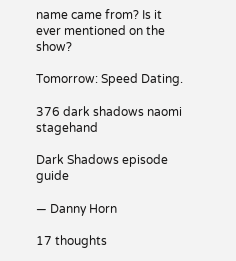name came from? Is it ever mentioned on the show?

Tomorrow: Speed Dating.

376 dark shadows naomi stagehand

Dark Shadows episode guide

— Danny Horn

17 thoughts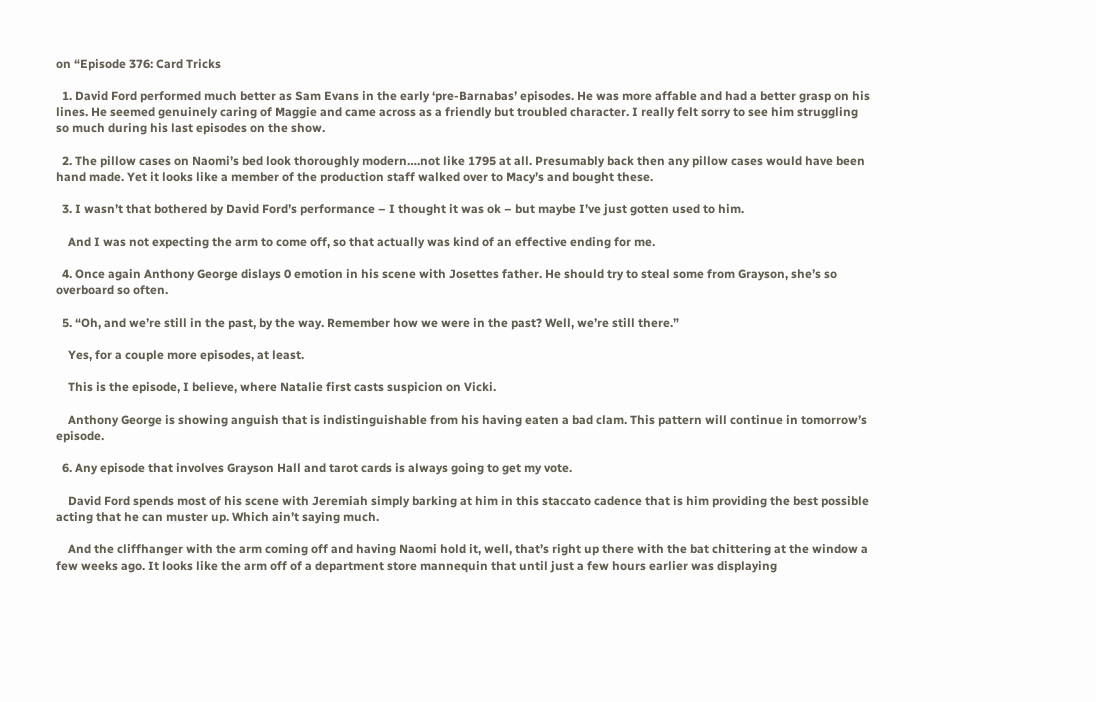on “Episode 376: Card Tricks

  1. David Ford performed much better as Sam Evans in the early ‘pre-Barnabas’ episodes. He was more affable and had a better grasp on his lines. He seemed genuinely caring of Maggie and came across as a friendly but troubled character. I really felt sorry to see him struggling so much during his last episodes on the show.

  2. The pillow cases on Naomi’s bed look thoroughly modern….not like 1795 at all. Presumably back then any pillow cases would have been hand made. Yet it looks like a member of the production staff walked over to Macy’s and bought these.

  3. I wasn’t that bothered by David Ford’s performance – I thought it was ok – but maybe I’ve just gotten used to him.

    And I was not expecting the arm to come off, so that actually was kind of an effective ending for me.

  4. Once again Anthony George dislays 0 emotion in his scene with Josettes father. He should try to steal some from Grayson, she’s so overboard so often.

  5. “Oh, and we’re still in the past, by the way. Remember how we were in the past? Well, we’re still there.”

    Yes, for a couple more episodes, at least.

    This is the episode, I believe, where Natalie first casts suspicion on Vicki.

    Anthony George is showing anguish that is indistinguishable from his having eaten a bad clam. This pattern will continue in tomorrow’s episode.

  6. Any episode that involves Grayson Hall and tarot cards is always going to get my vote.

    David Ford spends most of his scene with Jeremiah simply barking at him in this staccato cadence that is him providing the best possible acting that he can muster up. Which ain’t saying much.

    And the cliffhanger with the arm coming off and having Naomi hold it, well, that’s right up there with the bat chittering at the window a few weeks ago. It looks like the arm off of a department store mannequin that until just a few hours earlier was displaying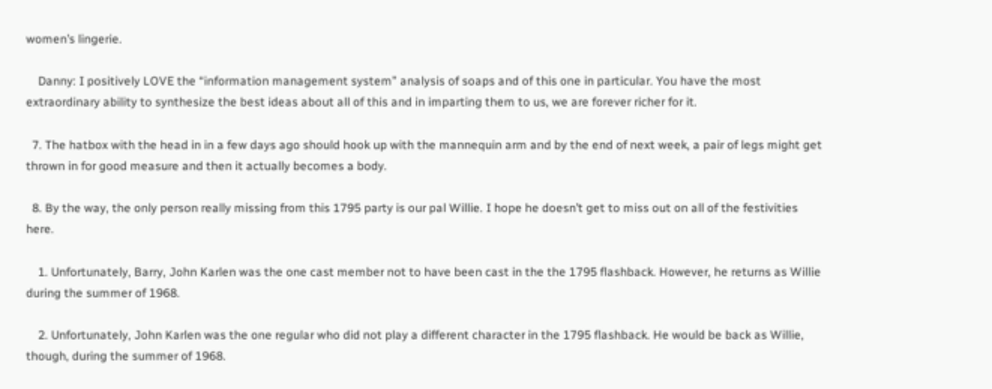women’s lingerie.

    Danny: I positively LOVE the “information management system” analysis of soaps and of this one in particular. You have the most extraordinary ability to synthesize the best ideas about all of this and in imparting them to us, we are forever richer for it.

  7. The hatbox with the head in in a few days ago should hook up with the mannequin arm and by the end of next week, a pair of legs might get thrown in for good measure and then it actually becomes a body.

  8. By the way, the only person really missing from this 1795 party is our pal Willie. I hope he doesn’t get to miss out on all of the festivities here.

    1. Unfortunately, Barry, John Karlen was the one cast member not to have been cast in the the 1795 flashback. However, he returns as Willie during the summer of 1968.

    2. Unfortunately, John Karlen was the one regular who did not play a different character in the 1795 flashback. He would be back as Willie, though, during the summer of 1968.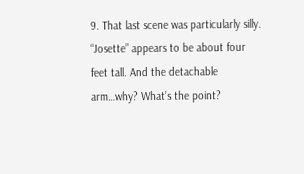9. That last scene was particularly silly. “Josette” appears to be about four feet tall. And the detachable arm…why? What’s the point?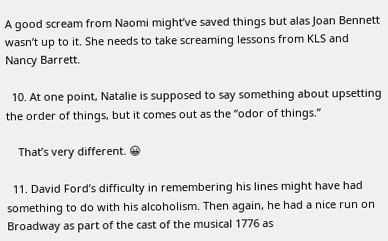A good scream from Naomi might’ve saved things but alas Joan Bennett wasn’t up to it. She needs to take screaming lessons from KLS and Nancy Barrett.

  10. At one point, Natalie is supposed to say something about upsetting the order of things, but it comes out as the “odor of things.”

    That’s very different. 😀

  11. David Ford’s difficulty in remembering his lines might have had something to do with his alcoholism. Then again, he had a nice run on Broadway as part of the cast of the musical 1776 as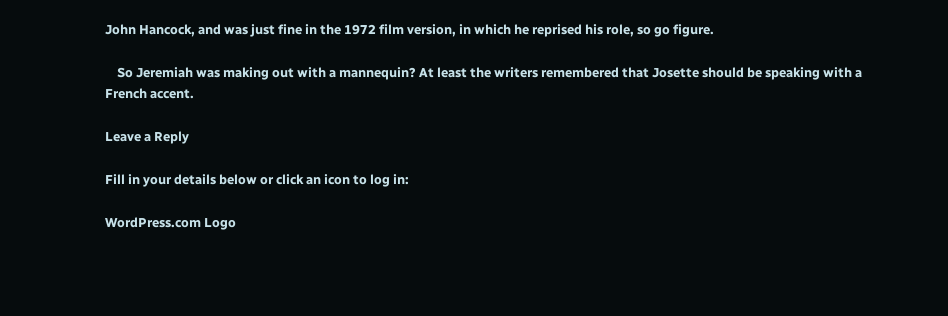John Hancock, and was just fine in the 1972 film version, in which he reprised his role, so go figure.

    So Jeremiah was making out with a mannequin? At least the writers remembered that Josette should be speaking with a French accent.

Leave a Reply

Fill in your details below or click an icon to log in:

WordPress.com Logo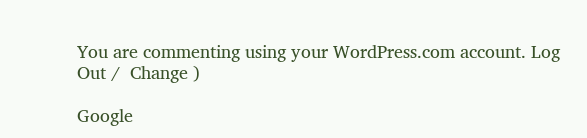You are commenting using your WordPress.com account. Log Out /  Change )

Google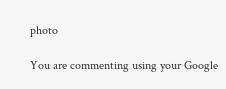photo

You are commenting using your Google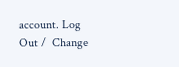account. Log Out /  Change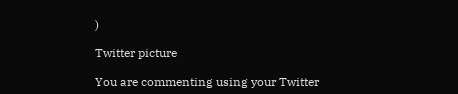)

Twitter picture

You are commenting using your Twitter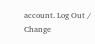account. Log Out /  Change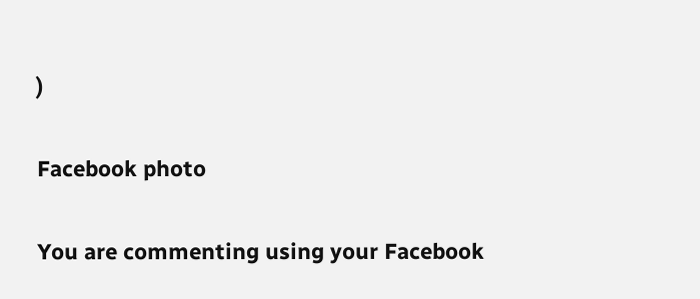)

Facebook photo

You are commenting using your Facebook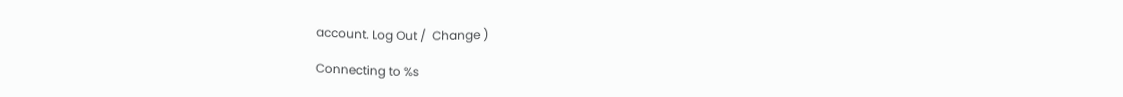account. Log Out /  Change )

Connecting to %s